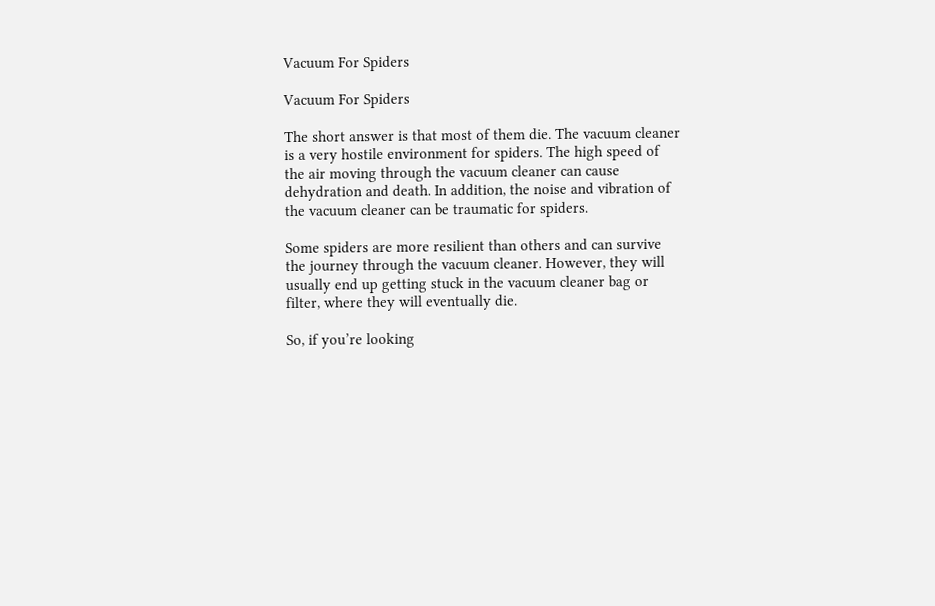Vacuum For Spiders

Vacuum For Spiders

The short answer is that most of them die. The vacuum cleaner is a very hostile environment for spiders. The high speed of the air moving through the vacuum cleaner can cause dehydration and death. In addition, the noise and vibration of the vacuum cleaner can be traumatic for spiders.

Some spiders are more resilient than others and can survive the journey through the vacuum cleaner. However, they will usually end up getting stuck in the vacuum cleaner bag or filter, where they will eventually die.

So, if you’re looking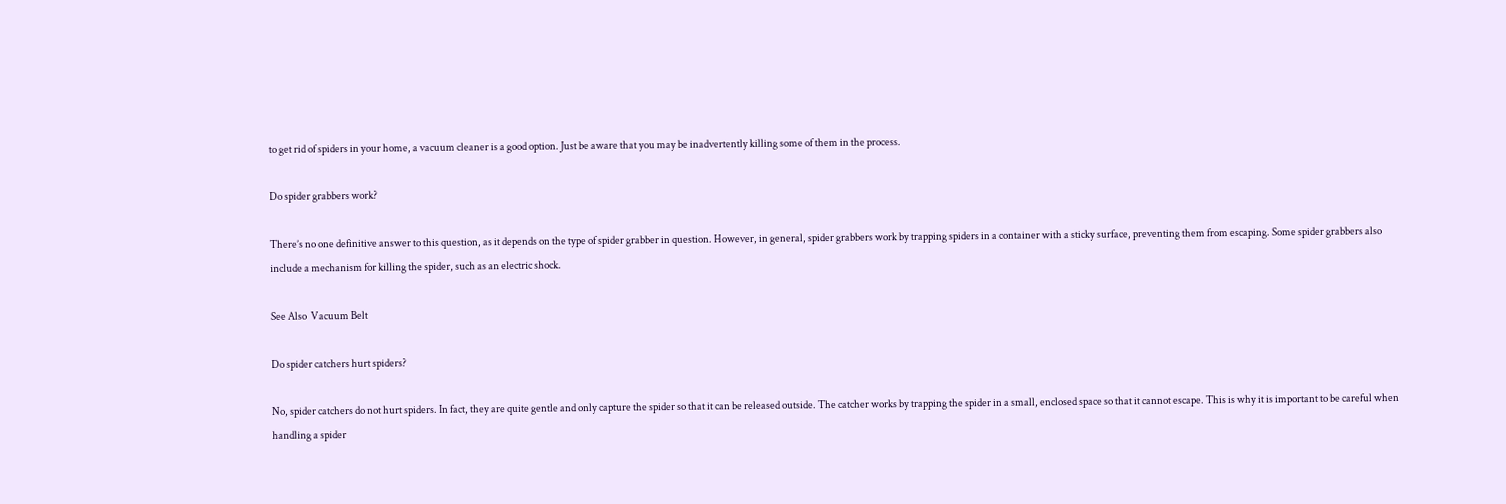to get rid of spiders in your home, a vacuum cleaner is a good option. Just be aware that you may be inadvertently killing some of them in the process.

Do spider grabbers work?

There’s no one definitive answer to this question, as it depends on the type of spider grabber in question. However, in general, spider grabbers work by trapping spiders in a container with a sticky surface, preventing them from escaping. Some spider grabbers also include a mechanism for killing the spider, such as an electric shock.

See Also  Vacuum Belt

Do spider catchers hurt spiders?

No, spider catchers do not hurt spiders. In fact, they are quite gentle and only capture the spider so that it can be released outside. The catcher works by trapping the spider in a small, enclosed space so that it cannot escape. This is why it is important to be careful when handling a spider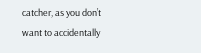catcher, as you don’t want to accidentally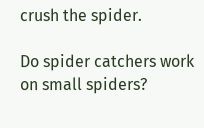crush the spider.

Do spider catchers work on small spiders?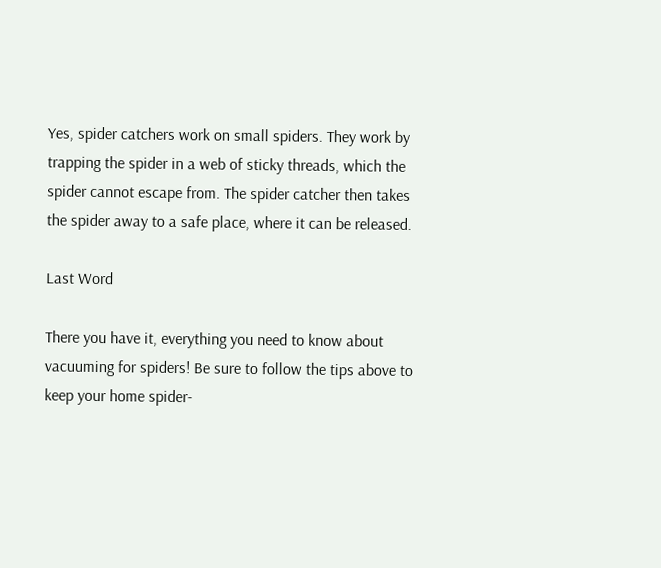Yes, spider catchers work on small spiders. They work by trapping the spider in a web of sticky threads, which the spider cannot escape from. The spider catcher then takes the spider away to a safe place, where it can be released.

Last Word

There you have it, everything you need to know about vacuuming for spiders! Be sure to follow the tips above to keep your home spider-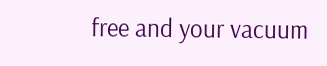free and your vacuum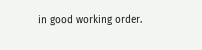in good working order.